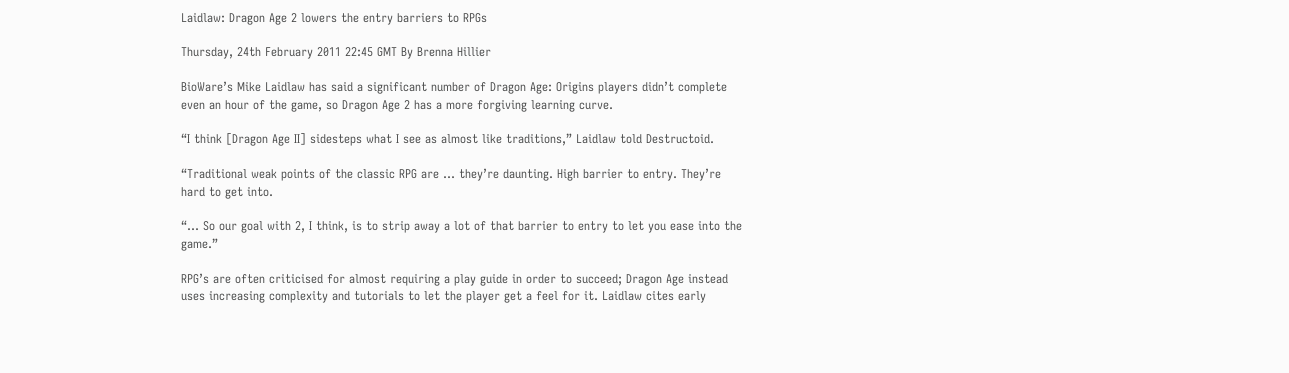Laidlaw: Dragon Age 2 lowers the entry barriers to RPGs

Thursday, 24th February 2011 22:45 GMT By Brenna Hillier

BioWare’s Mike Laidlaw has said a significant number of Dragon Age: Origins players didn’t complete even an hour of the game, so Dragon Age 2 has a more forgiving learning curve.

“I think [Dragon Age II] sidesteps what I see as almost like traditions,” Laidlaw told Destructoid.

“Traditional weak points of the classic RPG are … they’re daunting. High barrier to entry. They’re hard to get into.

“… So our goal with 2, I think, is to strip away a lot of that barrier to entry to let you ease into the game.”

RPG’s are often criticised for almost requiring a play guide in order to succeed; Dragon Age instead uses increasing complexity and tutorials to let the player get a feel for it. Laidlaw cites early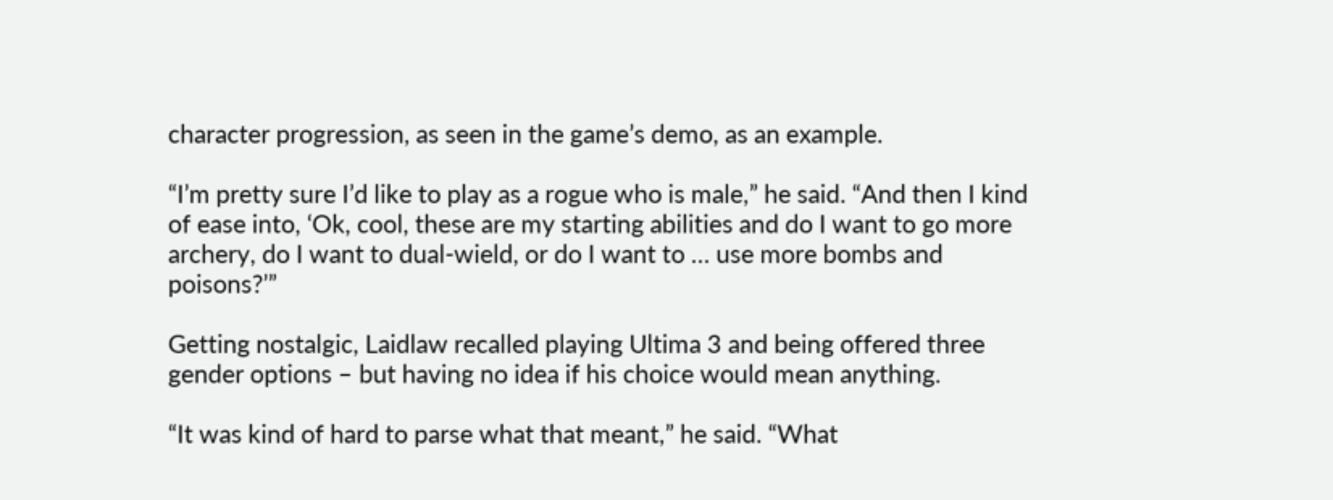character progression, as seen in the game’s demo, as an example.

“I’m pretty sure I’d like to play as a rogue who is male,” he said. “And then I kind of ease into, ‘Ok, cool, these are my starting abilities and do I want to go more archery, do I want to dual-wield, or do I want to … use more bombs and poisons?’”

Getting nostalgic, Laidlaw recalled playing Ultima 3 and being offered three gender options – but having no idea if his choice would mean anything.

“It was kind of hard to parse what that meant,” he said. “What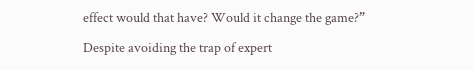effect would that have? Would it change the game?”

Despite avoiding the trap of expert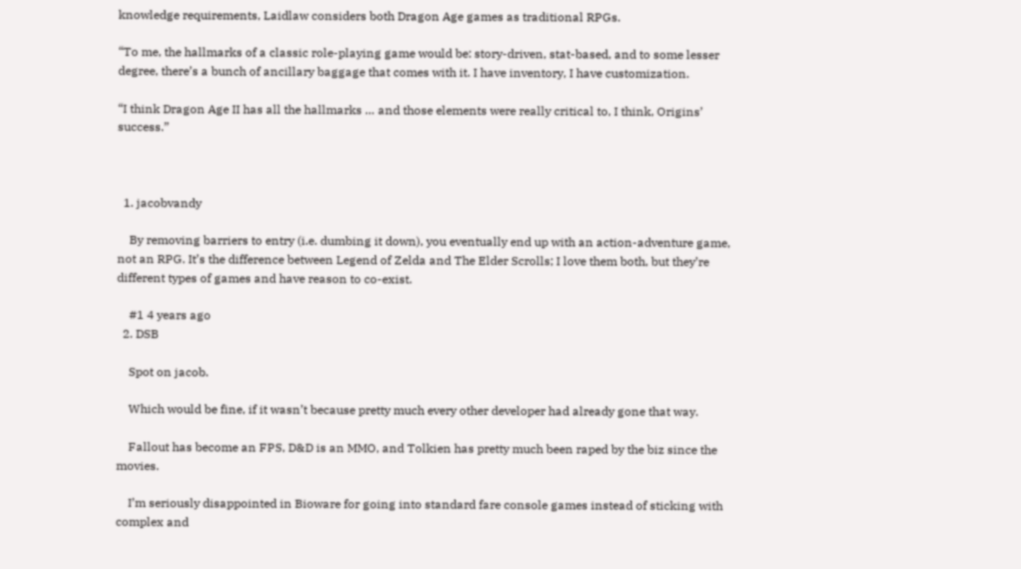knowledge requirements, Laidlaw considers both Dragon Age games as traditional RPGs.

“To me, the hallmarks of a classic role-playing game would be: story-driven, stat-based, and to some lesser degree, there’s a bunch of ancillary baggage that comes with it. I have inventory, I have customization.

“I think Dragon Age II has all the hallmarks … and those elements were really critical to, I think, Origins’ success.”



  1. jacobvandy

    By removing barriers to entry (i.e. dumbing it down), you eventually end up with an action-adventure game, not an RPG. It’s the difference between Legend of Zelda and The Elder Scrolls; I love them both, but they’re different types of games and have reason to co-exist.

    #1 4 years ago
  2. DSB

    Spot on jacob.

    Which would be fine, if it wasn’t because pretty much every other developer had already gone that way.

    Fallout has become an FPS, D&D is an MMO, and Tolkien has pretty much been raped by the biz since the movies.

    I’m seriously disappointed in Bioware for going into standard fare console games instead of sticking with complex and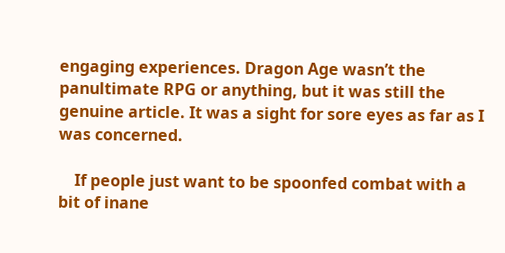engaging experiences. Dragon Age wasn’t the panultimate RPG or anything, but it was still the genuine article. It was a sight for sore eyes as far as I was concerned.

    If people just want to be spoonfed combat with a bit of inane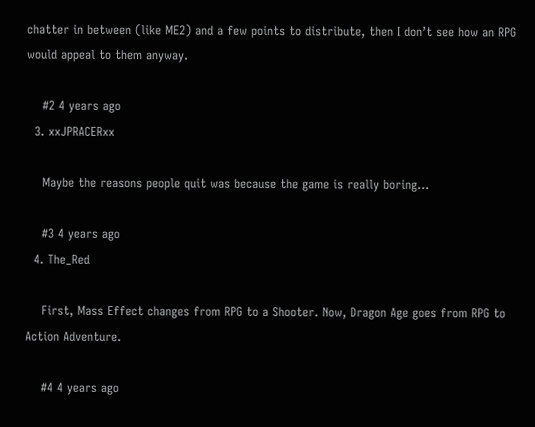chatter in between (like ME2) and a few points to distribute, then I don’t see how an RPG would appeal to them anyway.

    #2 4 years ago
  3. xxJPRACERxx

    Maybe the reasons people quit was because the game is really boring…

    #3 4 years ago
  4. The_Red

    First, Mass Effect changes from RPG to a Shooter. Now, Dragon Age goes from RPG to Action Adventure.

    #4 4 years ago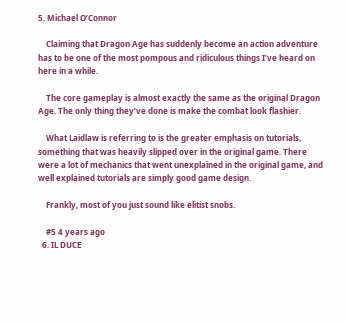5. Michael O’Connor

    Claiming that Dragon Age has suddenly become an action adventure has to be one of the most pompous and ridiculous things I’ve heard on here in a while.

    The core gameplay is almost exactly the same as the original Dragon Age. The only thing they’ve done is make the combat look flashier.

    What Laidlaw is referring to is the greater emphasis on tutorials, something that was heavily slipped over in the original game. There were a lot of mechanics that went unexplained in the original game, and well explained tutorials are simply good game design.

    Frankly, most of you just sound like elitist snobs.

    #5 4 years ago
  6. IL DUCE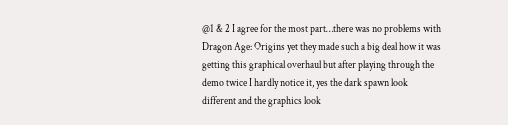@1 & 2 I agree for the most part…there was no problems with Dragon Age: Origins yet they made such a big deal how it was getting this graphical overhaul but after playing through the demo twice I hardly notice it, yes the dark spawn look different and the graphics look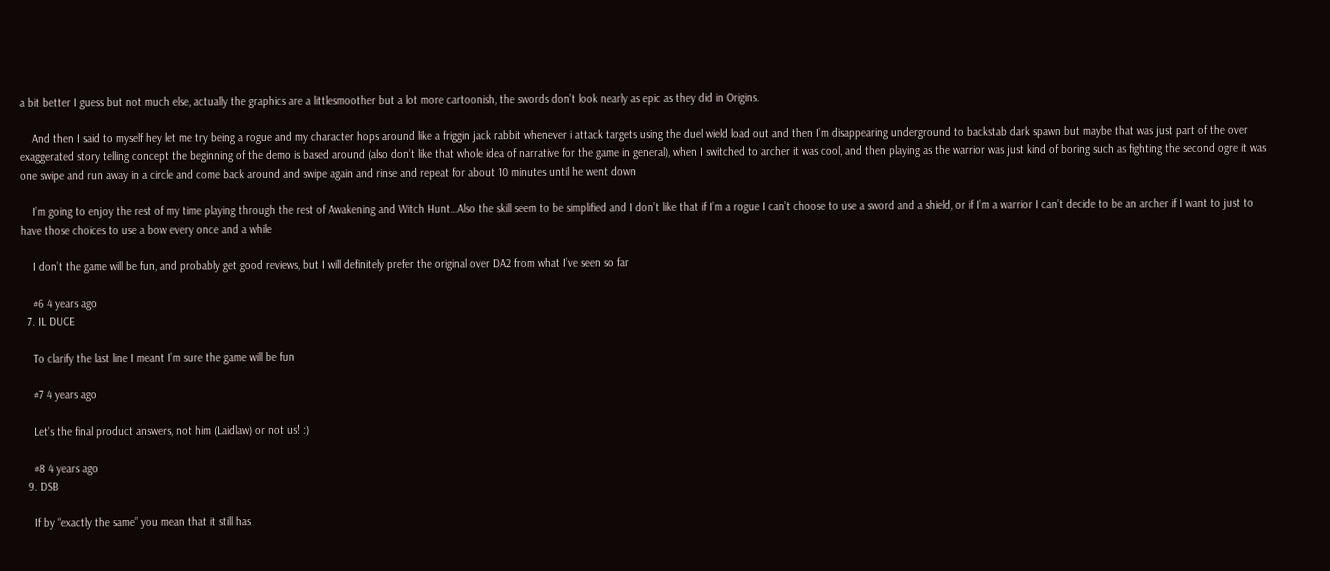a bit better I guess but not much else, actually the graphics are a littlesmoother but a lot more cartoonish, the swords don’t look nearly as epic as they did in Origins.

    And then I said to myself hey let me try being a rogue and my character hops around like a friggin jack rabbit whenever i attack targets using the duel wield load out and then I’m disappearing underground to backstab dark spawn but maybe that was just part of the over exaggerated story telling concept the beginning of the demo is based around (also don’t like that whole idea of narrative for the game in general), when I switched to archer it was cool, and then playing as the warrior was just kind of boring such as fighting the second ogre it was one swipe and run away in a circle and come back around and swipe again and rinse and repeat for about 10 minutes until he went down

    I’m going to enjoy the rest of my time playing through the rest of Awakening and Witch Hunt…Also the skill seem to be simplified and I don’t like that if I’m a rogue I can’t choose to use a sword and a shield, or if I’m a warrior I can’t decide to be an archer if I want to just to have those choices to use a bow every once and a while

    I don’t the game will be fun, and probably get good reviews, but I will definitely prefer the original over DA2 from what I’ve seen so far

    #6 4 years ago
  7. IL DUCE

    To clarify the last line I meant I’m sure the game will be fun

    #7 4 years ago

    Let’s the final product answers, not him (Laidlaw) or not us! :)

    #8 4 years ago
  9. DSB

    If by “exactly the same” you mean that it still has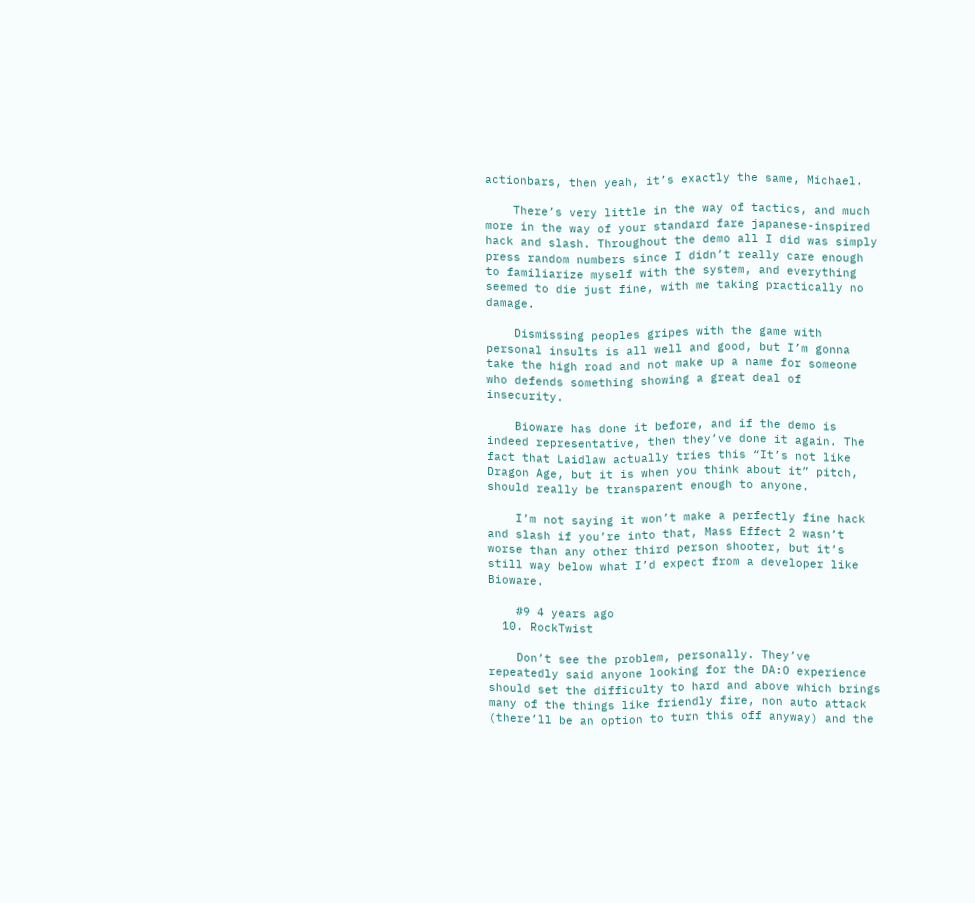actionbars, then yeah, it’s exactly the same, Michael.

    There’s very little in the way of tactics, and much more in the way of your standard fare japanese-inspired hack and slash. Throughout the demo all I did was simply press random numbers since I didn’t really care enough to familiarize myself with the system, and everything seemed to die just fine, with me taking practically no damage.

    Dismissing peoples gripes with the game with personal insults is all well and good, but I’m gonna take the high road and not make up a name for someone who defends something showing a great deal of insecurity.

    Bioware has done it before, and if the demo is indeed representative, then they’ve done it again. The fact that Laidlaw actually tries this “It’s not like Dragon Age, but it is when you think about it” pitch, should really be transparent enough to anyone.

    I’m not saying it won’t make a perfectly fine hack and slash if you’re into that, Mass Effect 2 wasn’t worse than any other third person shooter, but it’s still way below what I’d expect from a developer like Bioware.

    #9 4 years ago
  10. RockTwist

    Don’t see the problem, personally. They’ve repeatedly said anyone looking for the DA:O experience should set the difficulty to hard and above which brings many of the things like friendly fire, non auto attack (there’ll be an option to turn this off anyway) and the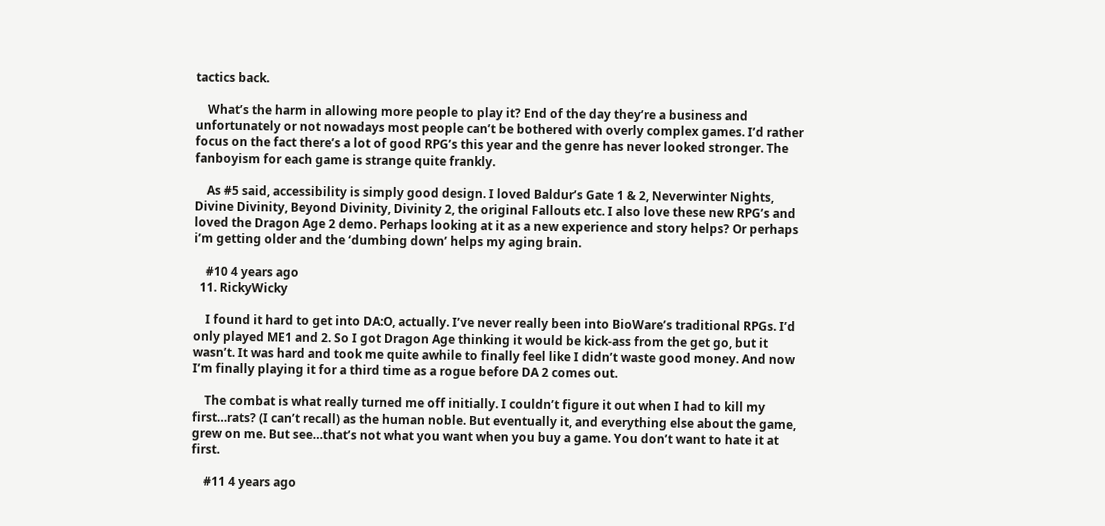tactics back.

    What’s the harm in allowing more people to play it? End of the day they’re a business and unfortunately or not nowadays most people can’t be bothered with overly complex games. I’d rather focus on the fact there’s a lot of good RPG’s this year and the genre has never looked stronger. The fanboyism for each game is strange quite frankly.

    As #5 said, accessibility is simply good design. I loved Baldur’s Gate 1 & 2, Neverwinter Nights, Divine Divinity, Beyond Divinity, Divinity 2, the original Fallouts etc. I also love these new RPG’s and loved the Dragon Age 2 demo. Perhaps looking at it as a new experience and story helps? Or perhaps i’m getting older and the ‘dumbing down’ helps my aging brain.

    #10 4 years ago
  11. RickyWicky

    I found it hard to get into DA:O, actually. I’ve never really been into BioWare’s traditional RPGs. I’d only played ME1 and 2. So I got Dragon Age thinking it would be kick-ass from the get go, but it wasn’t. It was hard and took me quite awhile to finally feel like I didn’t waste good money. And now I’m finally playing it for a third time as a rogue before DA 2 comes out.

    The combat is what really turned me off initially. I couldn’t figure it out when I had to kill my first…rats? (I can’t recall) as the human noble. But eventually it, and everything else about the game, grew on me. But see…that’s not what you want when you buy a game. You don’t want to hate it at first.

    #11 4 years ago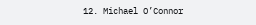12. Michael O’Connor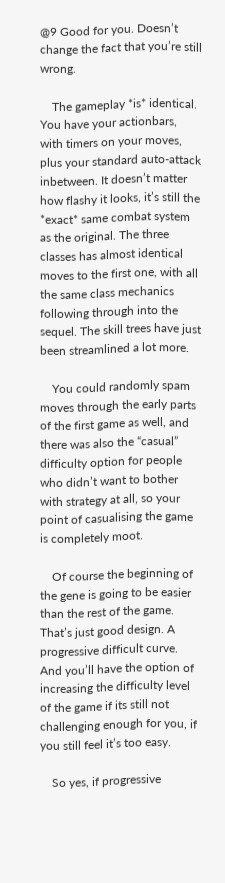@9 Good for you. Doesn’t change the fact that you’re still wrong.

    The gameplay *is* identical. You have your actionbars, with timers on your moves, plus your standard auto-attack inbetween. It doesn’t matter how flashy it looks, it’s still the *exact* same combat system as the original. The three classes has almost identical moves to the first one, with all the same class mechanics following through into the sequel. The skill trees have just been streamlined a lot more.

    You could randomly spam moves through the early parts of the first game as well, and there was also the “casual” difficulty option for people who didn’t want to bother with strategy at all, so your point of casualising the game is completely moot.

    Of course the beginning of the gene is going to be easier than the rest of the game. That’s just good design. A progressive difficult curve. And you’ll have the option of increasing the difficulty level of the game if its still not challenging enough for you, if you still feel it’s too easy.

    So yes, if progressive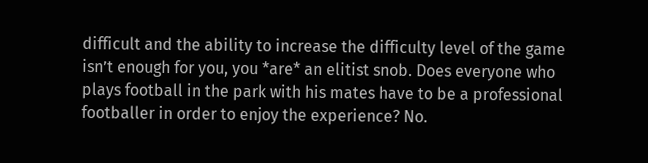difficult and the ability to increase the difficulty level of the game isn’t enough for you, you *are* an elitist snob. Does everyone who plays football in the park with his mates have to be a professional footballer in order to enjoy the experience? No.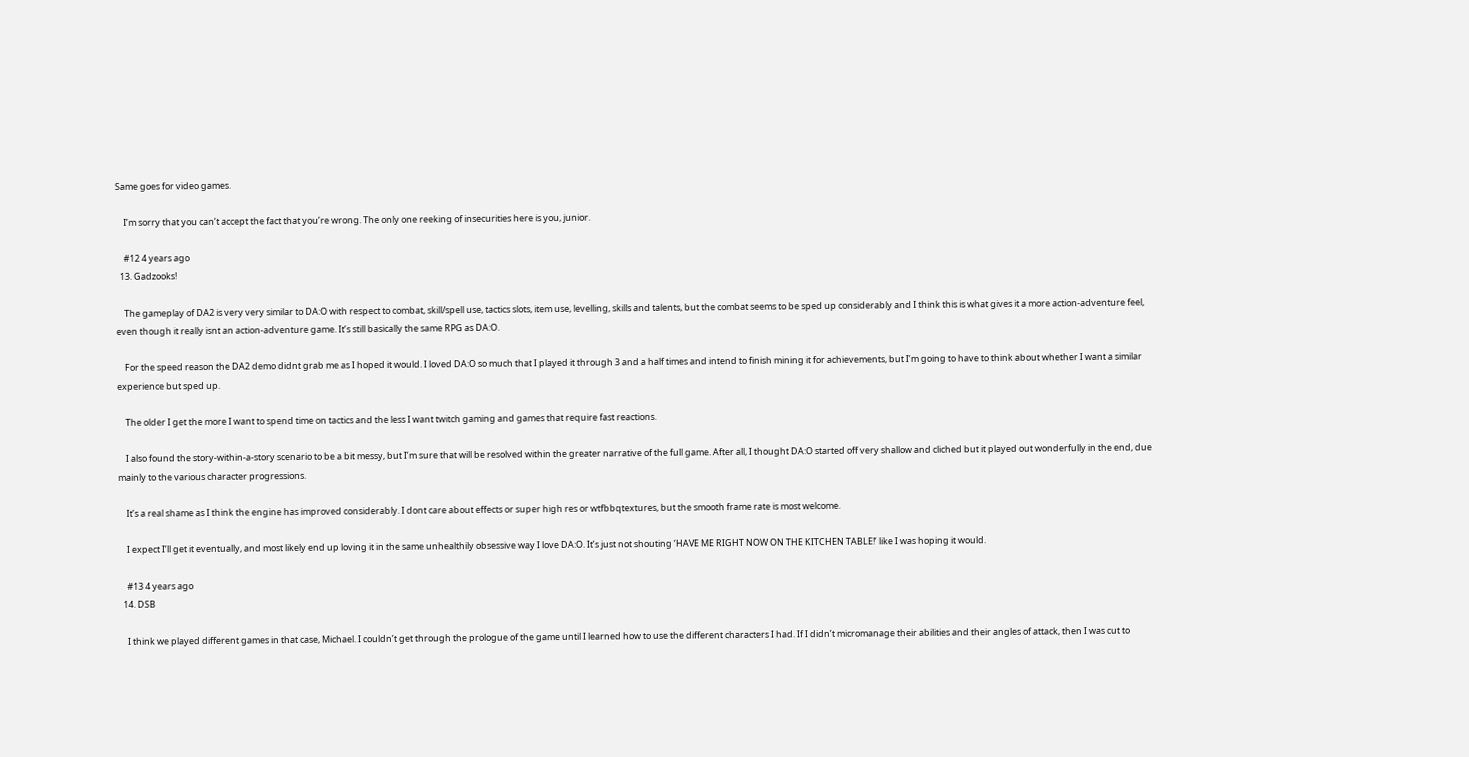Same goes for video games.

    I’m sorry that you can’t accept the fact that you’re wrong. The only one reeking of insecurities here is you, junior.

    #12 4 years ago
  13. Gadzooks!

    The gameplay of DA2 is very very similar to DA:O with respect to combat, skill/spell use, tactics slots, item use, levelling, skills and talents, but the combat seems to be sped up considerably and I think this is what gives it a more action-adventure feel, even though it really isnt an action-adventure game. It’s still basically the same RPG as DA:O.

    For the speed reason the DA2 demo didnt grab me as I hoped it would. I loved DA:O so much that I played it through 3 and a half times and intend to finish mining it for achievements, but I’m going to have to think about whether I want a similar experience but sped up.

    The older I get the more I want to spend time on tactics and the less I want twitch gaming and games that require fast reactions.

    I also found the story-within-a-story scenario to be a bit messy, but I’m sure that will be resolved within the greater narrative of the full game. After all, I thought DA:O started off very shallow and cliched but it played out wonderfully in the end, due mainly to the various character progressions.

    It’s a real shame as I think the engine has improved considerably. I dont care about effects or super high res or wtfbbqtextures, but the smooth frame rate is most welcome.

    I expect I’ll get it eventually, and most likely end up loving it in the same unhealthily obsessive way I love DA:O. It’s just not shouting ‘HAVE ME RIGHT NOW ON THE KITCHEN TABLE!’ like I was hoping it would.

    #13 4 years ago
  14. DSB

    I think we played different games in that case, Michael. I couldn’t get through the prologue of the game until I learned how to use the different characters I had. If I didn’t micromanage their abilities and their angles of attack, then I was cut to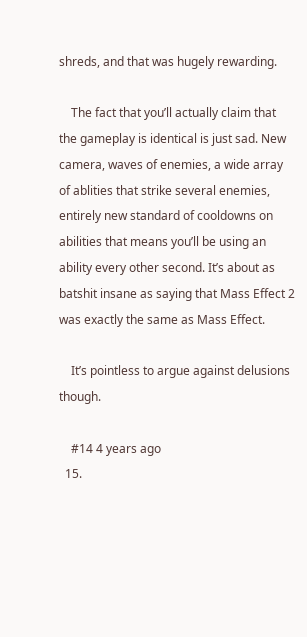shreds, and that was hugely rewarding.

    The fact that you’ll actually claim that the gameplay is identical is just sad. New camera, waves of enemies, a wide array of ablities that strike several enemies, entirely new standard of cooldowns on abilities that means you’ll be using an ability every other second. It’s about as batshit insane as saying that Mass Effect 2 was exactly the same as Mass Effect.

    It’s pointless to argue against delusions though.

    #14 4 years ago
  15.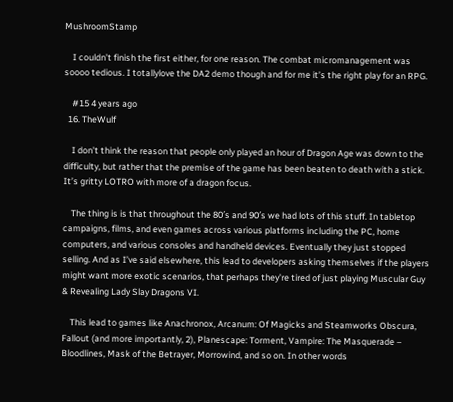MushroomStamp

    I couldn’t finish the first either, for one reason. The combat micromanagement was soooo tedious. I totallylove the DA2 demo though and for me it’s the right play for an RPG.

    #15 4 years ago
  16. TheWulf

    I don’t think the reason that people only played an hour of Dragon Age was down to the difficulty, but rather that the premise of the game has been beaten to death with a stick. It’s gritty LOTRO with more of a dragon focus.

    The thing is is that throughout the 80′s and 90′s we had lots of this stuff. In tabletop campaigns, films, and even games across various platforms including the PC, home computers, and various consoles and handheld devices. Eventually they just stopped selling. And as I’ve said elsewhere, this lead to developers asking themselves if the players might want more exotic scenarios, that perhaps they’re tired of just playing Muscular Guy & Revealing Lady Slay Dragons VI.

    This lead to games like Anachronox, Arcanum: Of Magicks and Steamworks Obscura, Fallout (and more importantly, 2), Planescape: Torment, Vampire: The Masquerade – Bloodlines, Mask of the Betrayer, Morrowind, and so on. In other words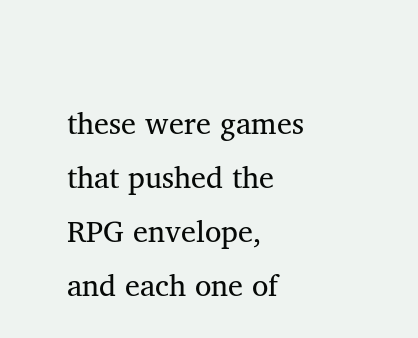these were games that pushed the RPG envelope, and each one of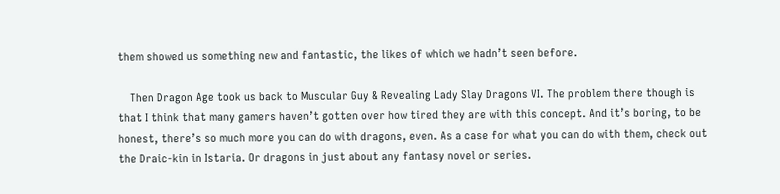them showed us something new and fantastic, the likes of which we hadn’t seen before.

    Then Dragon Age took us back to Muscular Guy & Revealing Lady Slay Dragons VI. The problem there though is that I think that many gamers haven’t gotten over how tired they are with this concept. And it’s boring, to be honest, there’s so much more you can do with dragons, even. As a case for what you can do with them, check out the Draic-kin in Istaria. Or dragons in just about any fantasy novel or series.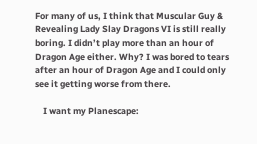For many of us, I think that Muscular Guy & Revealing Lady Slay Dragons VI is still really boring. I didn’t play more than an hour of Dragon Age either. Why? I was bored to tears after an hour of Dragon Age and I could only see it getting worse from there.

    I want my Planescape: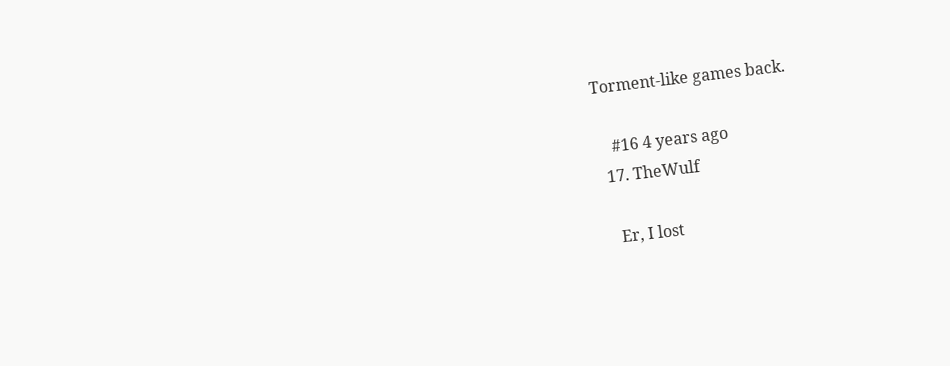Torment-like games back.

    #16 4 years ago
  17. TheWulf

    Er, I lost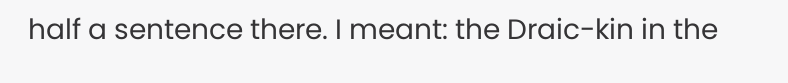half a sentence there. I meant: the Draic-kin in the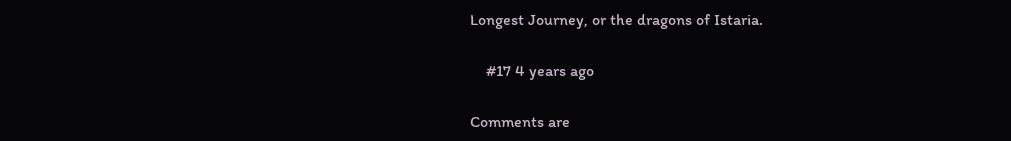Longest Journey, or the dragons of Istaria.

    #17 4 years ago

Comments are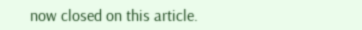now closed on this article.